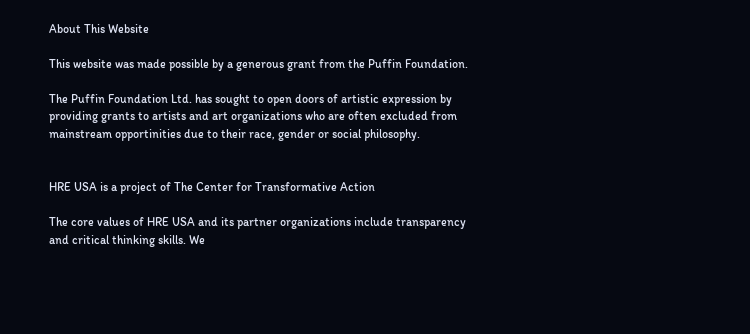About This Website

This website was made possible by a generous grant from the Puffin Foundation.

The Puffin Foundation Ltd. has sought to open doors of artistic expression by providing grants to artists and art organizations who are often excluded from mainstream opportinities due to their race, gender or social philosophy.


HRE USA is a project of The Center for Transformative Action

The core values of HRE USA and its partner organizations include transparency and critical thinking skills. We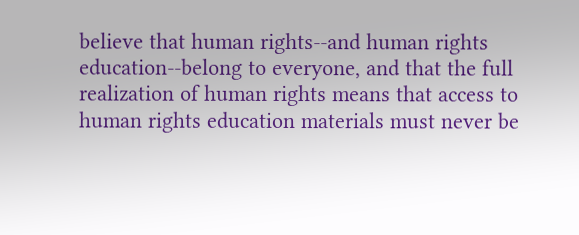believe that human rights--and human rights education--belong to everyone, and that the full realization of human rights means that access to human rights education materials must never be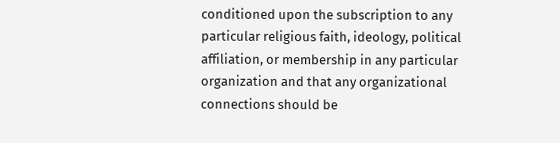conditioned upon the subscription to any particular religious faith, ideology, political affiliation, or membership in any particular organization and that any organizational connections should be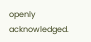openly acknowledged.